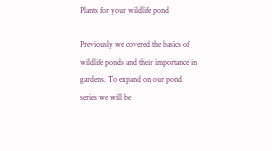Plants for your wildlife pond

Previously we covered the basics of wildlife ponds and their importance in gardens. To expand on our pond series we will be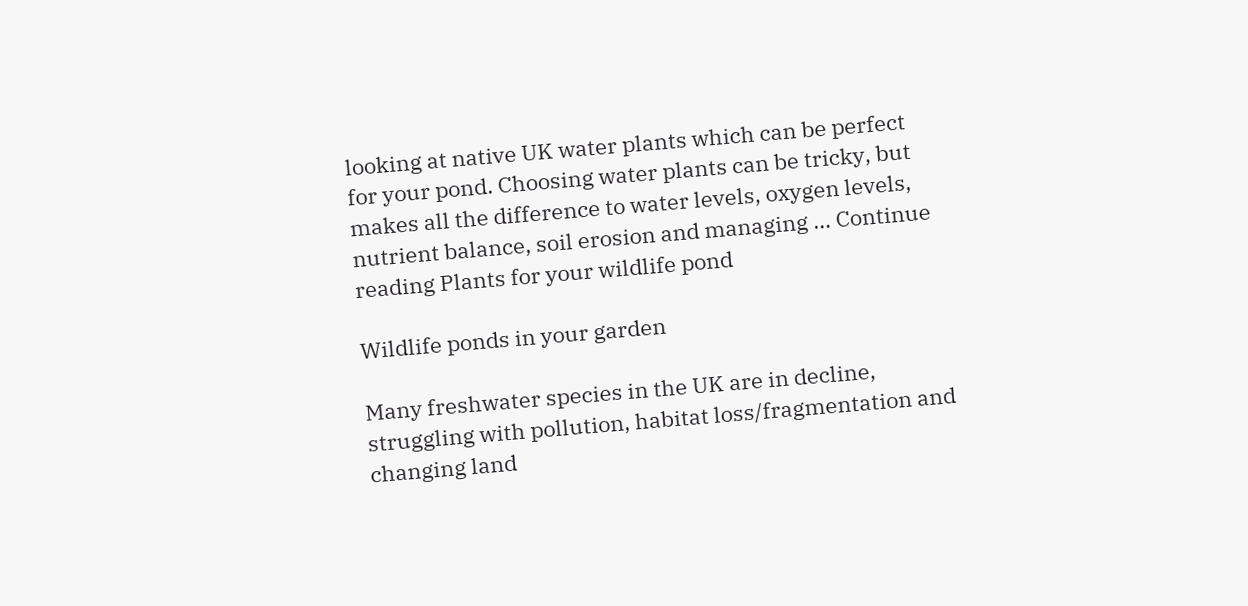looking at native UK water plants which can be perfect for your pond. Choosing water plants can be tricky, but makes all the difference to water levels, oxygen levels, nutrient balance, soil erosion and managing … Continue reading Plants for your wildlife pond

Wildlife ponds in your garden

Many freshwater species in the UK are in decline, struggling with pollution, habitat loss/fragmentation and changing land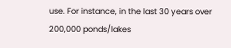use. For instance, in the last 30 years over 200,000 ponds/lakes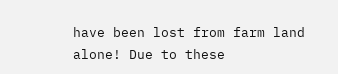have been lost from farm land alone! Due to these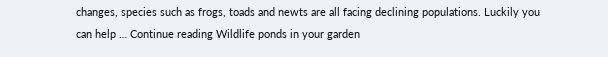changes, species such as frogs, toads and newts are all facing declining populations. Luckily you can help … Continue reading Wildlife ponds in your garden